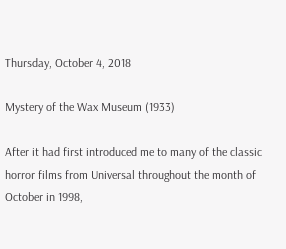Thursday, October 4, 2018

Mystery of the Wax Museum (1933)

After it had first introduced me to many of the classic horror films from Universal throughout the month of October in 1998,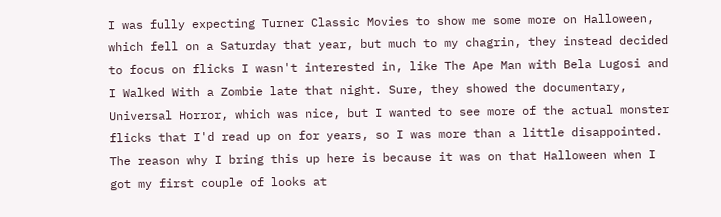I was fully expecting Turner Classic Movies to show me some more on Halloween, which fell on a Saturday that year, but much to my chagrin, they instead decided to focus on flicks I wasn't interested in, like The Ape Man with Bela Lugosi and I Walked With a Zombie late that night. Sure, they showed the documentary, Universal Horror, which was nice, but I wanted to see more of the actual monster flicks that I'd read up on for years, so I was more than a little disappointed. The reason why I bring this up here is because it was on that Halloween when I got my first couple of looks at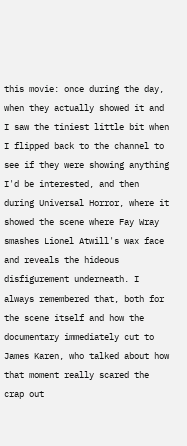this movie: once during the day, when they actually showed it and I saw the tiniest little bit when I flipped back to the channel to see if they were showing anything I'd be interested, and then during Universal Horror, where it showed the scene where Fay Wray smashes Lionel Atwill's wax face and reveals the hideous disfigurement underneath. I always remembered that, both for the scene itself and how the documentary immediately cut to James Karen, who talked about how that moment really scared the crap out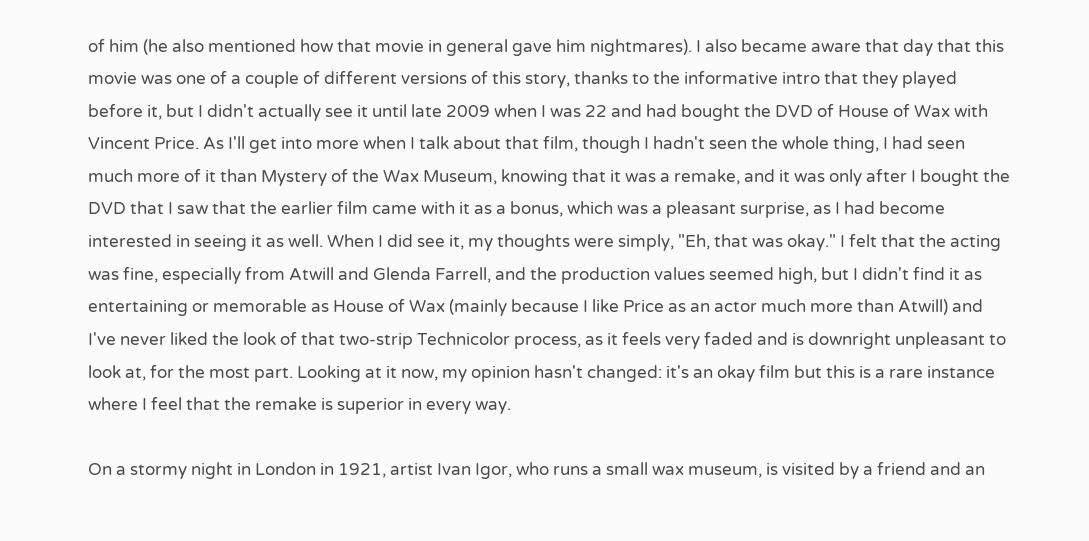of him (he also mentioned how that movie in general gave him nightmares). I also became aware that day that this movie was one of a couple of different versions of this story, thanks to the informative intro that they played before it, but I didn't actually see it until late 2009 when I was 22 and had bought the DVD of House of Wax with Vincent Price. As I'll get into more when I talk about that film, though I hadn't seen the whole thing, I had seen much more of it than Mystery of the Wax Museum, knowing that it was a remake, and it was only after I bought the DVD that I saw that the earlier film came with it as a bonus, which was a pleasant surprise, as I had become interested in seeing it as well. When I did see it, my thoughts were simply, "Eh, that was okay." I felt that the acting was fine, especially from Atwill and Glenda Farrell, and the production values seemed high, but I didn't find it as entertaining or memorable as House of Wax (mainly because I like Price as an actor much more than Atwill) and I've never liked the look of that two-strip Technicolor process, as it feels very faded and is downright unpleasant to look at, for the most part. Looking at it now, my opinion hasn't changed: it's an okay film but this is a rare instance where I feel that the remake is superior in every way.

On a stormy night in London in 1921, artist Ivan Igor, who runs a small wax museum, is visited by a friend and an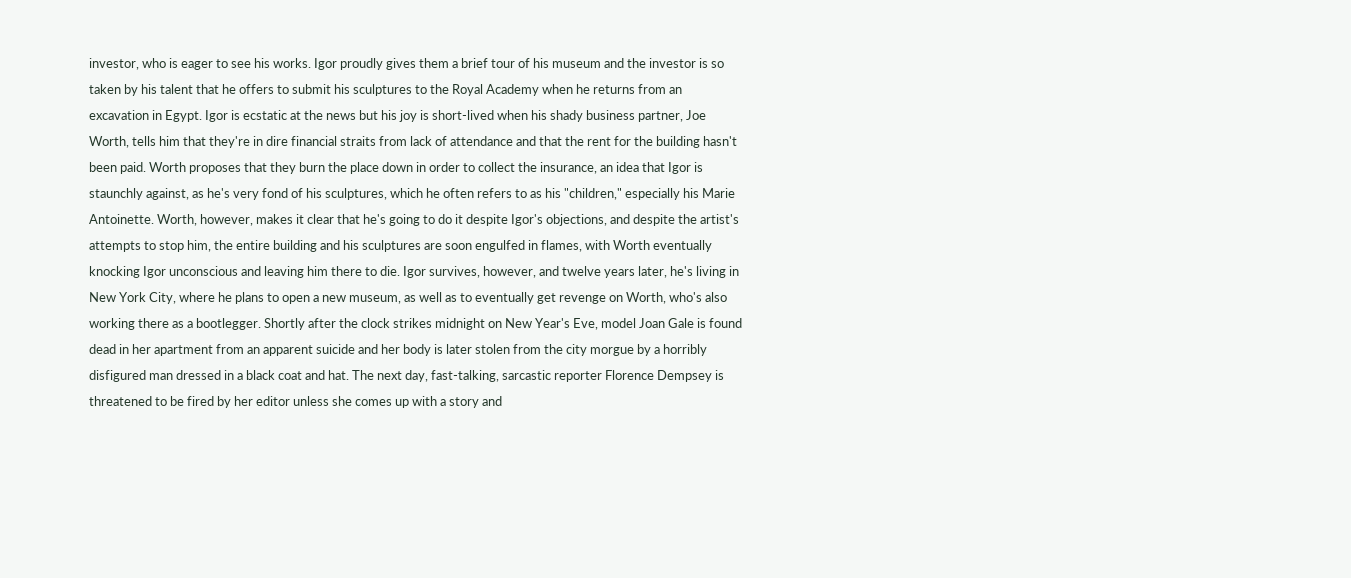investor, who is eager to see his works. Igor proudly gives them a brief tour of his museum and the investor is so taken by his talent that he offers to submit his sculptures to the Royal Academy when he returns from an excavation in Egypt. Igor is ecstatic at the news but his joy is short-lived when his shady business partner, Joe Worth, tells him that they're in dire financial straits from lack of attendance and that the rent for the building hasn't been paid. Worth proposes that they burn the place down in order to collect the insurance, an idea that Igor is staunchly against, as he's very fond of his sculptures, which he often refers to as his "children," especially his Marie Antoinette. Worth, however, makes it clear that he's going to do it despite Igor's objections, and despite the artist's attempts to stop him, the entire building and his sculptures are soon engulfed in flames, with Worth eventually knocking Igor unconscious and leaving him there to die. Igor survives, however, and twelve years later, he's living in New York City, where he plans to open a new museum, as well as to eventually get revenge on Worth, who's also working there as a bootlegger. Shortly after the clock strikes midnight on New Year's Eve, model Joan Gale is found dead in her apartment from an apparent suicide and her body is later stolen from the city morgue by a horribly disfigured man dressed in a black coat and hat. The next day, fast-talking, sarcastic reporter Florence Dempsey is threatened to be fired by her editor unless she comes up with a story and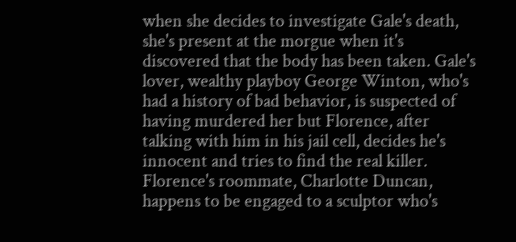when she decides to investigate Gale's death, she's present at the morgue when it's discovered that the body has been taken. Gale's lover, wealthy playboy George Winton, who's had a history of bad behavior, is suspected of having murdered her but Florence, after talking with him in his jail cell, decides he's innocent and tries to find the real killer. Florence's roommate, Charlotte Duncan, happens to be engaged to a sculptor who's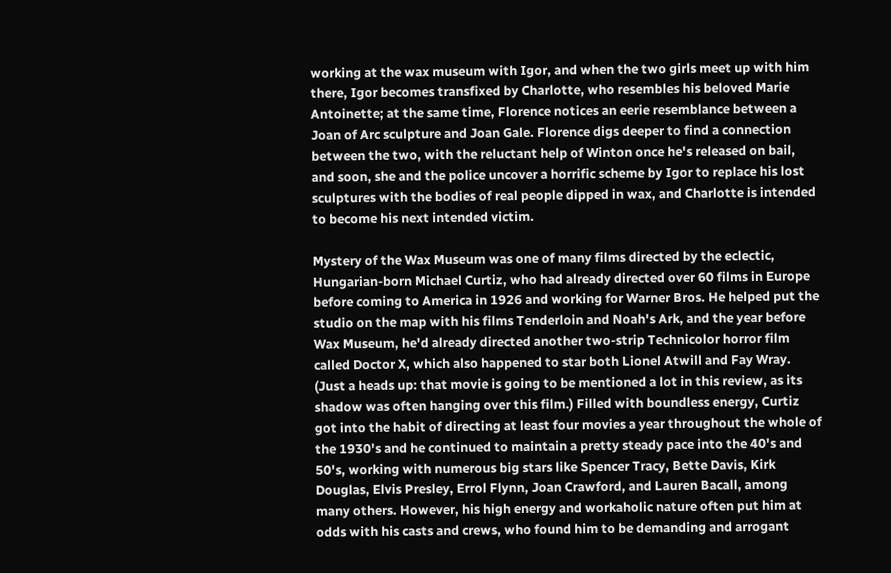working at the wax museum with Igor, and when the two girls meet up with him there, Igor becomes transfixed by Charlotte, who resembles his beloved Marie Antoinette; at the same time, Florence notices an eerie resemblance between a Joan of Arc sculpture and Joan Gale. Florence digs deeper to find a connection between the two, with the reluctant help of Winton once he's released on bail, and soon, she and the police uncover a horrific scheme by Igor to replace his lost sculptures with the bodies of real people dipped in wax, and Charlotte is intended to become his next intended victim.

Mystery of the Wax Museum was one of many films directed by the eclectic, Hungarian-born Michael Curtiz, who had already directed over 60 films in Europe before coming to America in 1926 and working for Warner Bros. He helped put the studio on the map with his films Tenderloin and Noah's Ark, and the year before Wax Museum, he'd already directed another two-strip Technicolor horror film called Doctor X, which also happened to star both Lionel Atwill and Fay Wray. (Just a heads up: that movie is going to be mentioned a lot in this review, as its shadow was often hanging over this film.) Filled with boundless energy, Curtiz got into the habit of directing at least four movies a year throughout the whole of the 1930's and he continued to maintain a pretty steady pace into the 40's and 50's, working with numerous big stars like Spencer Tracy, Bette Davis, Kirk Douglas, Elvis Presley, Errol Flynn, Joan Crawford, and Lauren Bacall, among many others. However, his high energy and workaholic nature often put him at odds with his casts and crews, who found him to be demanding and arrogant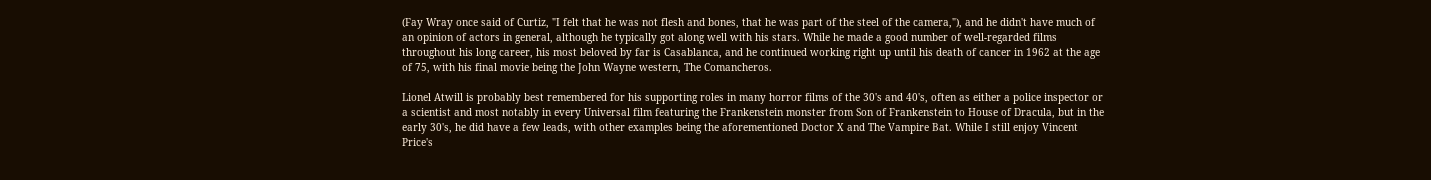(Fay Wray once said of Curtiz, "I felt that he was not flesh and bones, that he was part of the steel of the camera,"), and he didn't have much of an opinion of actors in general, although he typically got along well with his stars. While he made a good number of well-regarded films throughout his long career, his most beloved by far is Casablanca, and he continued working right up until his death of cancer in 1962 at the age of 75, with his final movie being the John Wayne western, The Comancheros.

Lionel Atwill is probably best remembered for his supporting roles in many horror films of the 30's and 40's, often as either a police inspector or a scientist and most notably in every Universal film featuring the Frankenstein monster from Son of Frankenstein to House of Dracula, but in the early 30's, he did have a few leads, with other examples being the aforementioned Doctor X and The Vampire Bat. While I still enjoy Vincent Price's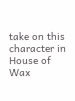take on this character in House of Wax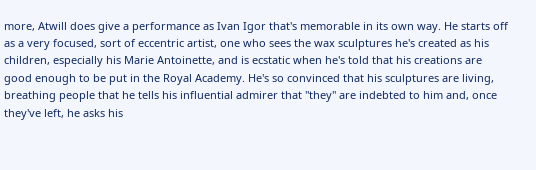more, Atwill does give a performance as Ivan Igor that's memorable in its own way. He starts off as a very focused, sort of eccentric artist, one who sees the wax sculptures he's created as his children, especially his Marie Antoinette, and is ecstatic when he's told that his creations are good enough to be put in the Royal Academy. He's so convinced that his sculptures are living, breathing people that he tells his influential admirer that "they" are indebted to him and, once they've left, he asks his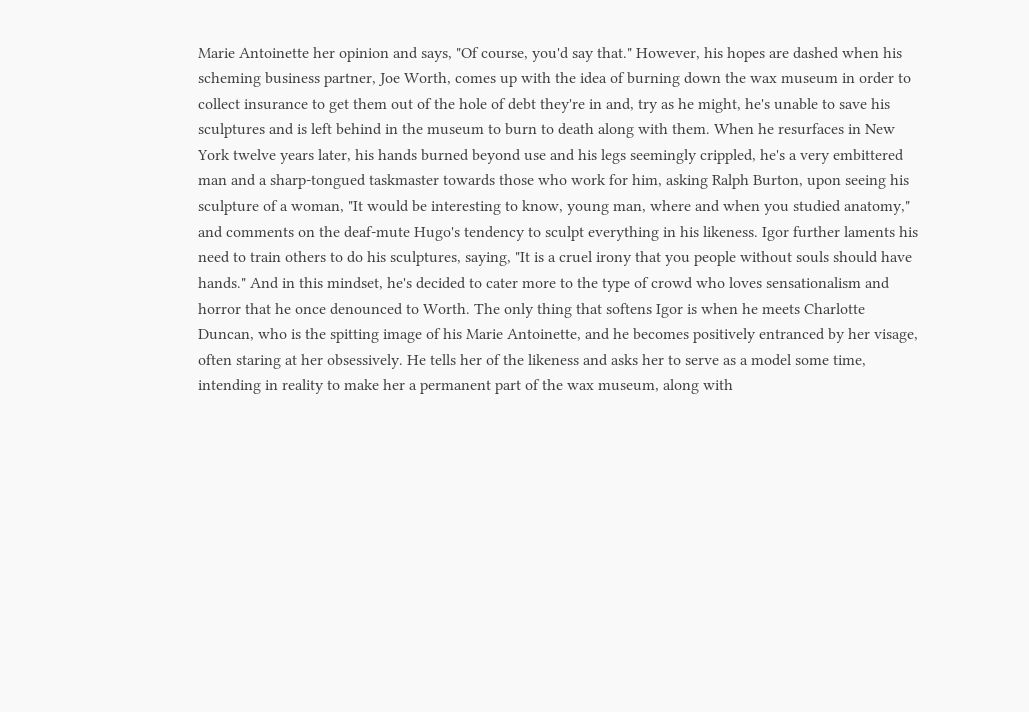Marie Antoinette her opinion and says, "Of course, you'd say that." However, his hopes are dashed when his scheming business partner, Joe Worth, comes up with the idea of burning down the wax museum in order to collect insurance to get them out of the hole of debt they're in and, try as he might, he's unable to save his sculptures and is left behind in the museum to burn to death along with them. When he resurfaces in New York twelve years later, his hands burned beyond use and his legs seemingly crippled, he's a very embittered man and a sharp-tongued taskmaster towards those who work for him, asking Ralph Burton, upon seeing his sculpture of a woman, "It would be interesting to know, young man, where and when you studied anatomy," and comments on the deaf-mute Hugo's tendency to sculpt everything in his likeness. Igor further laments his need to train others to do his sculptures, saying, "It is a cruel irony that you people without souls should have hands." And in this mindset, he's decided to cater more to the type of crowd who loves sensationalism and horror that he once denounced to Worth. The only thing that softens Igor is when he meets Charlotte Duncan, who is the spitting image of his Marie Antoinette, and he becomes positively entranced by her visage, often staring at her obsessively. He tells her of the likeness and asks her to serve as a model some time, intending in reality to make her a permanent part of the wax museum, along with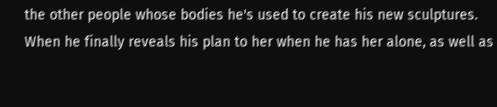the other people whose bodies he's used to create his new sculptures. When he finally reveals his plan to her when he has her alone, as well as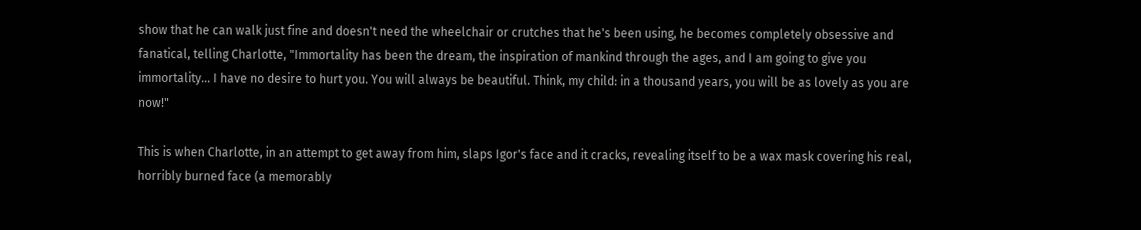show that he can walk just fine and doesn't need the wheelchair or crutches that he's been using, he becomes completely obsessive and fanatical, telling Charlotte, "Immortality has been the dream, the inspiration of mankind through the ages, and I am going to give you immortality... I have no desire to hurt you. You will always be beautiful. Think, my child: in a thousand years, you will be as lovely as you are now!"

This is when Charlotte, in an attempt to get away from him, slaps Igor's face and it cracks, revealing itself to be a wax mask covering his real, horribly burned face (a memorably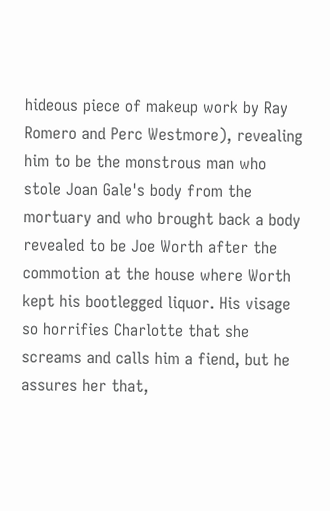hideous piece of makeup work by Ray Romero and Perc Westmore), revealing him to be the monstrous man who stole Joan Gale's body from the mortuary and who brought back a body revealed to be Joe Worth after the commotion at the house where Worth kept his bootlegged liquor. His visage so horrifies Charlotte that she screams and calls him a fiend, but he assures her that,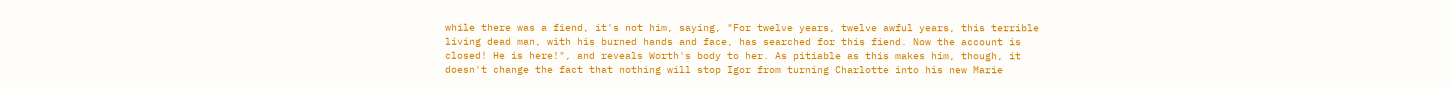while there was a fiend, it's not him, saying, "For twelve years, twelve awful years, this terrible living dead man, with his burned hands and face, has searched for this fiend. Now the account is closed! He is here!", and reveals Worth's body to her. As pitiable as this makes him, though, it doesn't change the fact that nothing will stop Igor from turning Charlotte into his new Marie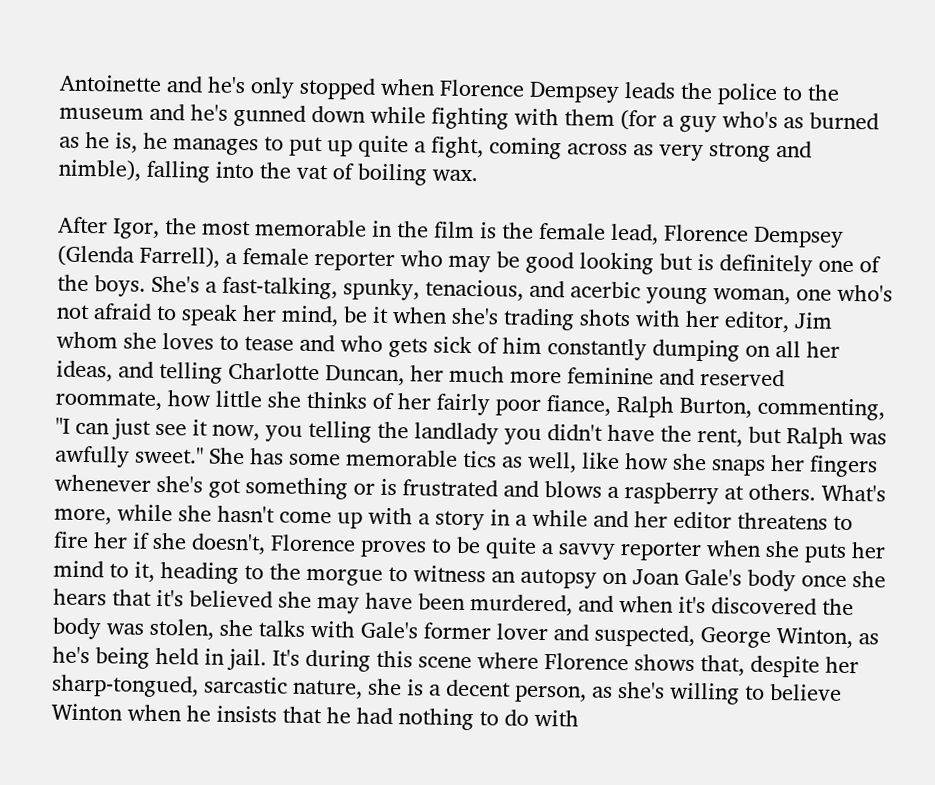Antoinette and he's only stopped when Florence Dempsey leads the police to the museum and he's gunned down while fighting with them (for a guy who's as burned as he is, he manages to put up quite a fight, coming across as very strong and nimble), falling into the vat of boiling wax.

After Igor, the most memorable in the film is the female lead, Florence Dempsey (Glenda Farrell), a female reporter who may be good looking but is definitely one of the boys. She's a fast-talking, spunky, tenacious, and acerbic young woman, one who's not afraid to speak her mind, be it when she's trading shots with her editor, Jim whom she loves to tease and who gets sick of him constantly dumping on all her ideas, and telling Charlotte Duncan, her much more feminine and reserved roommate, how little she thinks of her fairly poor fiance, Ralph Burton, commenting, "I can just see it now, you telling the landlady you didn't have the rent, but Ralph was awfully sweet." She has some memorable tics as well, like how she snaps her fingers whenever she's got something or is frustrated and blows a raspberry at others. What's more, while she hasn't come up with a story in a while and her editor threatens to fire her if she doesn't, Florence proves to be quite a savvy reporter when she puts her mind to it, heading to the morgue to witness an autopsy on Joan Gale's body once she hears that it's believed she may have been murdered, and when it's discovered the body was stolen, she talks with Gale's former lover and suspected, George Winton, as he's being held in jail. It's during this scene where Florence shows that, despite her sharp-tongued, sarcastic nature, she is a decent person, as she's willing to believe Winton when he insists that he had nothing to do with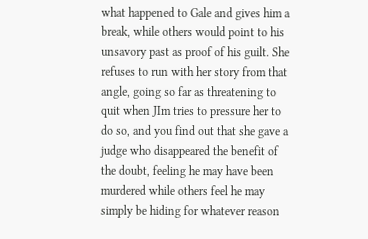what happened to Gale and gives him a break, while others would point to his unsavory past as proof of his guilt. She refuses to run with her story from that angle, going so far as threatening to quit when JIm tries to pressure her to do so, and you find out that she gave a judge who disappeared the benefit of the doubt, feeling he may have been murdered while others feel he may simply be hiding for whatever reason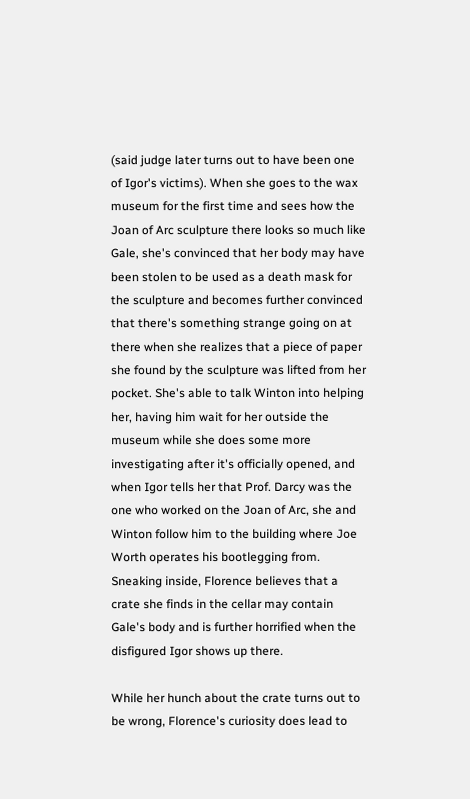(said judge later turns out to have been one of Igor's victims). When she goes to the wax museum for the first time and sees how the Joan of Arc sculpture there looks so much like Gale, she's convinced that her body may have been stolen to be used as a death mask for the sculpture and becomes further convinced that there's something strange going on at there when she realizes that a piece of paper she found by the sculpture was lifted from her pocket. She's able to talk Winton into helping her, having him wait for her outside the museum while she does some more investigating after it's officially opened, and when Igor tells her that Prof. Darcy was the one who worked on the Joan of Arc, she and Winton follow him to the building where Joe Worth operates his bootlegging from. Sneaking inside, Florence believes that a crate she finds in the cellar may contain Gale's body and is further horrified when the disfigured Igor shows up there.

While her hunch about the crate turns out to be wrong, Florence's curiosity does lead to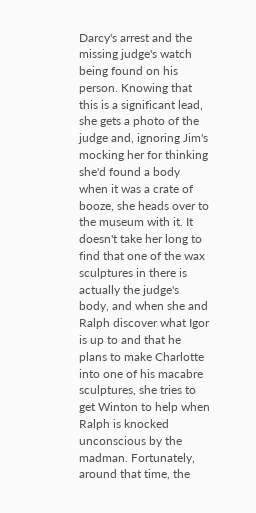Darcy's arrest and the missing judge's watch being found on his person. Knowing that this is a significant lead, she gets a photo of the judge and, ignoring Jim's mocking her for thinking she'd found a body when it was a crate of booze, she heads over to the museum with it. It doesn't take her long to find that one of the wax sculptures in there is actually the judge's body, and when she and Ralph discover what Igor is up to and that he plans to make Charlotte into one of his macabre sculptures, she tries to get Winton to help when Ralph is knocked unconscious by the madman. Fortunately, around that time, the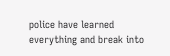police have learned everything and break into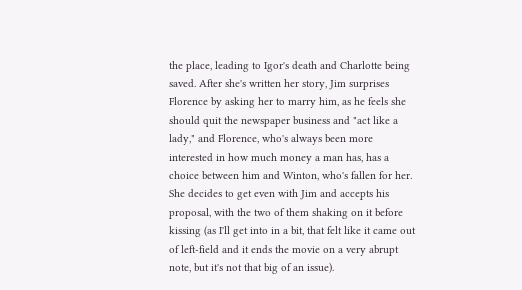the place, leading to Igor's death and Charlotte being saved. After she's written her story, Jim surprises Florence by asking her to marry him, as he feels she should quit the newspaper business and "act like a lady," and Florence, who's always been more interested in how much money a man has, has a choice between him and Winton, who's fallen for her. She decides to get even with Jim and accepts his proposal, with the two of them shaking on it before kissing (as I'll get into in a bit, that felt like it came out of left-field and it ends the movie on a very abrupt note, but it's not that big of an issue).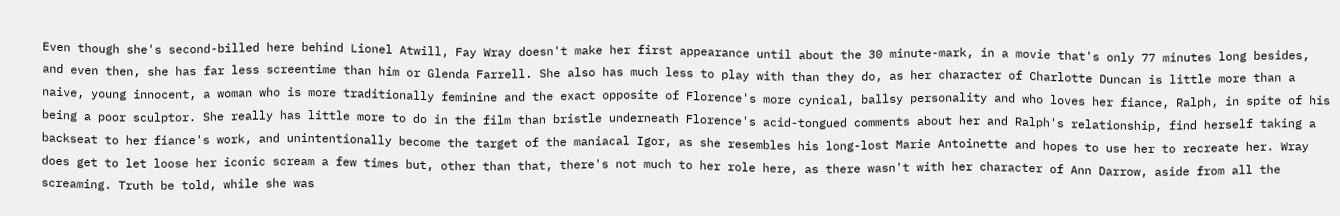Even though she's second-billed here behind Lionel Atwill, Fay Wray doesn't make her first appearance until about the 30 minute-mark, in a movie that's only 77 minutes long besides, and even then, she has far less screentime than him or Glenda Farrell. She also has much less to play with than they do, as her character of Charlotte Duncan is little more than a naive, young innocent, a woman who is more traditionally feminine and the exact opposite of Florence's more cynical, ballsy personality and who loves her fiance, Ralph, in spite of his being a poor sculptor. She really has little more to do in the film than bristle underneath Florence's acid-tongued comments about her and Ralph's relationship, find herself taking a backseat to her fiance's work, and unintentionally become the target of the maniacal Igor, as she resembles his long-lost Marie Antoinette and hopes to use her to recreate her. Wray does get to let loose her iconic scream a few times but, other than that, there's not much to her role here, as there wasn't with her character of Ann Darrow, aside from all the screaming. Truth be told, while she was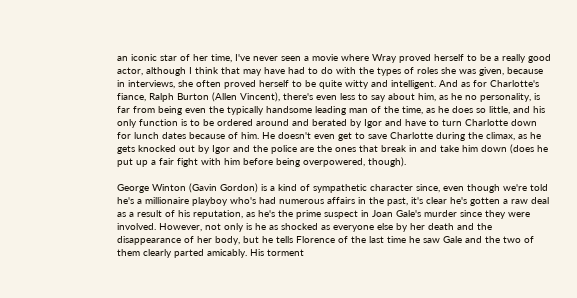an iconic star of her time, I've never seen a movie where Wray proved herself to be a really good actor, although I think that may have had to do with the types of roles she was given, because in interviews, she often proved herself to be quite witty and intelligent. And as for Charlotte's fiance, Ralph Burton (Allen Vincent), there's even less to say about him, as he no personality, is far from being even the typically handsome leading man of the time, as he does so little, and his only function is to be ordered around and berated by Igor and have to turn Charlotte down for lunch dates because of him. He doesn't even get to save Charlotte during the climax, as he gets knocked out by Igor and the police are the ones that break in and take him down (does he put up a fair fight with him before being overpowered, though).

George Winton (Gavin Gordon) is a kind of sympathetic character since, even though we're told he's a millionaire playboy who's had numerous affairs in the past, it's clear he's gotten a raw deal as a result of his reputation, as he's the prime suspect in Joan Gale's murder since they were involved. However, not only is he as shocked as everyone else by her death and the disappearance of her body, but he tells Florence of the last time he saw Gale and the two of them clearly parted amicably. His torment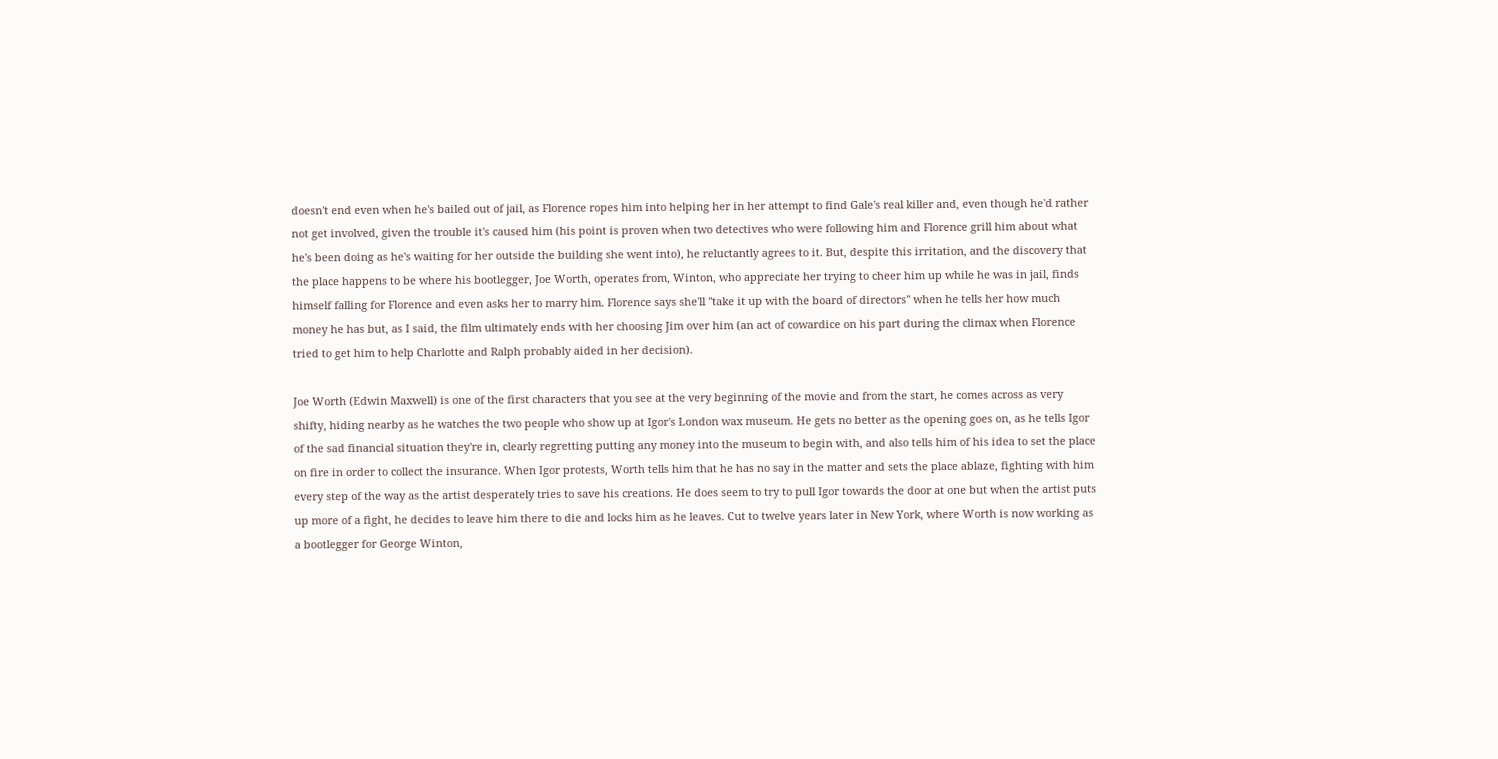doesn't end even when he's bailed out of jail, as Florence ropes him into helping her in her attempt to find Gale's real killer and, even though he'd rather not get involved, given the trouble it's caused him (his point is proven when two detectives who were following him and Florence grill him about what he's been doing as he's waiting for her outside the building she went into), he reluctantly agrees to it. But, despite this irritation, and the discovery that the place happens to be where his bootlegger, Joe Worth, operates from, Winton, who appreciate her trying to cheer him up while he was in jail, finds himself falling for Florence and even asks her to marry him. Florence says she'll "take it up with the board of directors" when he tells her how much money he has but, as I said, the film ultimately ends with her choosing Jim over him (an act of cowardice on his part during the climax when Florence tried to get him to help Charlotte and Ralph probably aided in her decision).

Joe Worth (Edwin Maxwell) is one of the first characters that you see at the very beginning of the movie and from the start, he comes across as very shifty, hiding nearby as he watches the two people who show up at Igor's London wax museum. He gets no better as the opening goes on, as he tells Igor of the sad financial situation they're in, clearly regretting putting any money into the museum to begin with, and also tells him of his idea to set the place on fire in order to collect the insurance. When Igor protests, Worth tells him that he has no say in the matter and sets the place ablaze, fighting with him every step of the way as the artist desperately tries to save his creations. He does seem to try to pull Igor towards the door at one but when the artist puts up more of a fight, he decides to leave him there to die and locks him as he leaves. Cut to twelve years later in New York, where Worth is now working as a bootlegger for George Winton,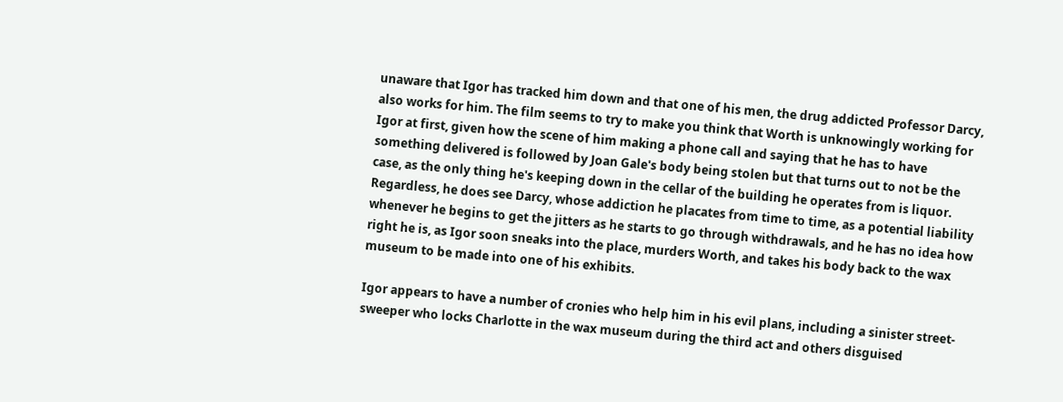unaware that Igor has tracked him down and that one of his men, the drug addicted Professor Darcy, also works for him. The film seems to try to make you think that Worth is unknowingly working for Igor at first, given how the scene of him making a phone call and saying that he has to have something delivered is followed by Joan Gale's body being stolen but that turns out to not be the case, as the only thing he's keeping down in the cellar of the building he operates from is liquor. Regardless, he does see Darcy, whose addiction he placates from time to time, as a potential liability whenever he begins to get the jitters as he starts to go through withdrawals, and he has no idea how right he is, as Igor soon sneaks into the place, murders Worth, and takes his body back to the wax museum to be made into one of his exhibits.

Igor appears to have a number of cronies who help him in his evil plans, including a sinister street-sweeper who locks Charlotte in the wax museum during the third act and others disguised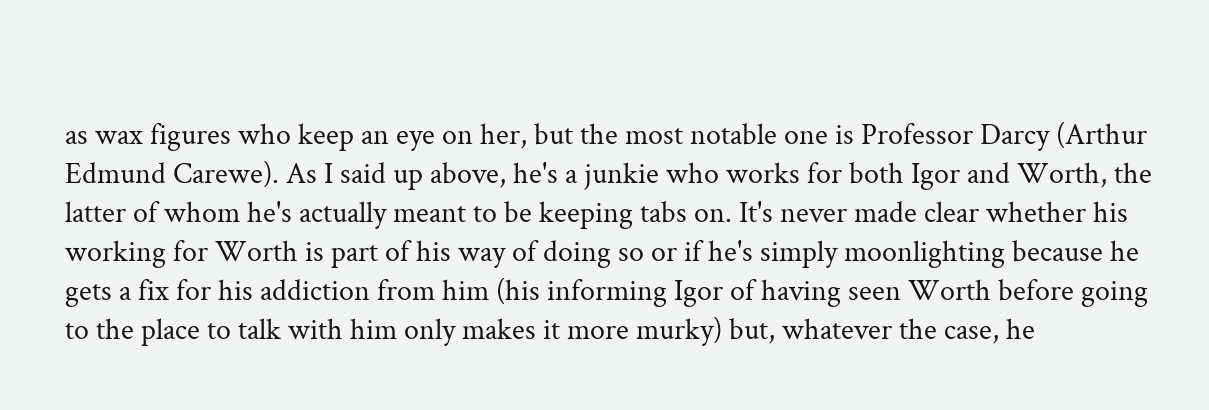as wax figures who keep an eye on her, but the most notable one is Professor Darcy (Arthur Edmund Carewe). As I said up above, he's a junkie who works for both Igor and Worth, the latter of whom he's actually meant to be keeping tabs on. It's never made clear whether his working for Worth is part of his way of doing so or if he's simply moonlighting because he gets a fix for his addiction from him (his informing Igor of having seen Worth before going to the place to talk with him only makes it more murky) but, whatever the case, he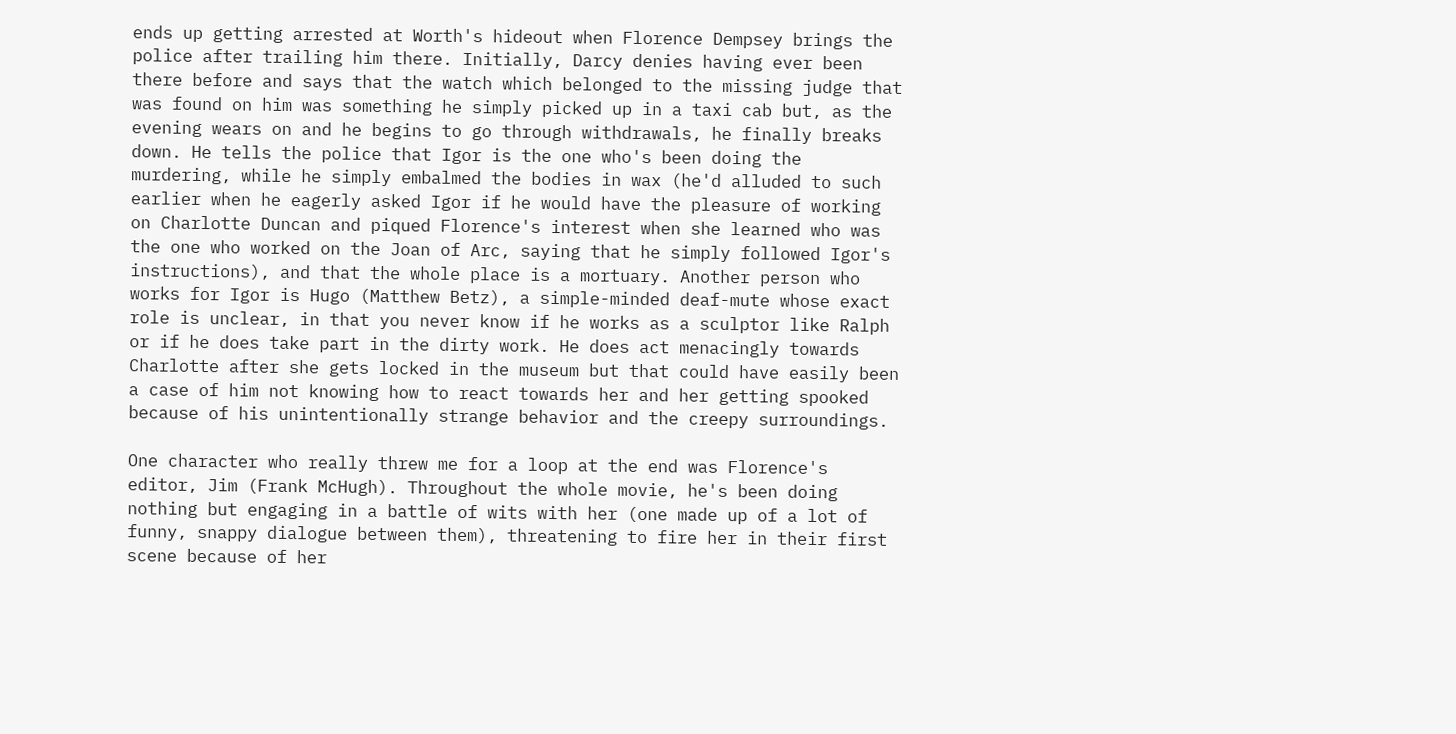ends up getting arrested at Worth's hideout when Florence Dempsey brings the police after trailing him there. Initially, Darcy denies having ever been there before and says that the watch which belonged to the missing judge that was found on him was something he simply picked up in a taxi cab but, as the evening wears on and he begins to go through withdrawals, he finally breaks down. He tells the police that Igor is the one who's been doing the murdering, while he simply embalmed the bodies in wax (he'd alluded to such earlier when he eagerly asked Igor if he would have the pleasure of working on Charlotte Duncan and piqued Florence's interest when she learned who was the one who worked on the Joan of Arc, saying that he simply followed Igor's instructions), and that the whole place is a mortuary. Another person who works for Igor is Hugo (Matthew Betz), a simple-minded deaf-mute whose exact role is unclear, in that you never know if he works as a sculptor like Ralph or if he does take part in the dirty work. He does act menacingly towards Charlotte after she gets locked in the museum but that could have easily been a case of him not knowing how to react towards her and her getting spooked because of his unintentionally strange behavior and the creepy surroundings.

One character who really threw me for a loop at the end was Florence's editor, Jim (Frank McHugh). Throughout the whole movie, he's been doing nothing but engaging in a battle of wits with her (one made up of a lot of funny, snappy dialogue between them), threatening to fire her in their first scene because of her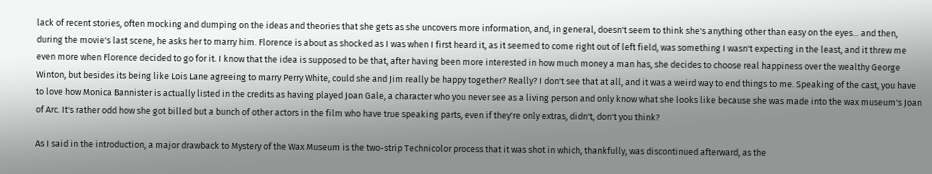lack of recent stories, often mocking and dumping on the ideas and theories that she gets as she uncovers more information, and, in general, doesn't seem to think she's anything other than easy on the eyes... and then, during the movie's last scene, he asks her to marry him. Florence is about as shocked as I was when I first heard it, as it seemed to come right out of left field, was something I wasn't expecting in the least, and it threw me even more when Florence decided to go for it. I know that the idea is supposed to be that, after having been more interested in how much money a man has, she decides to choose real happiness over the wealthy George Winton, but besides its being like Lois Lane agreeing to marry Perry White, could she and Jim really be happy together? Really? I don't see that at all, and it was a weird way to end things to me. Speaking of the cast, you have to love how Monica Bannister is actually listed in the credits as having played Joan Gale, a character who you never see as a living person and only know what she looks like because she was made into the wax museum's Joan of Arc. It's rather odd how she got billed but a bunch of other actors in the film who have true speaking parts, even if they're only extras, didn't, don't you think?

As I said in the introduction, a major drawback to Mystery of the Wax Museum is the two-strip Technicolor process that it was shot in which, thankfully, was discontinued afterward, as the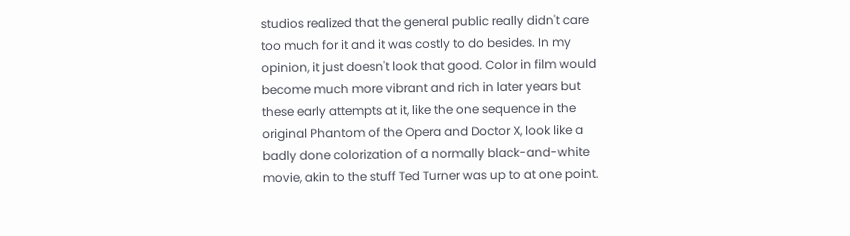studios realized that the general public really didn't care too much for it and it was costly to do besides. In my opinion, it just doesn't look that good. Color in film would become much more vibrant and rich in later years but these early attempts at it, like the one sequence in the original Phantom of the Opera and Doctor X, look like a badly done colorization of a normally black-and-white movie, akin to the stuff Ted Turner was up to at one point.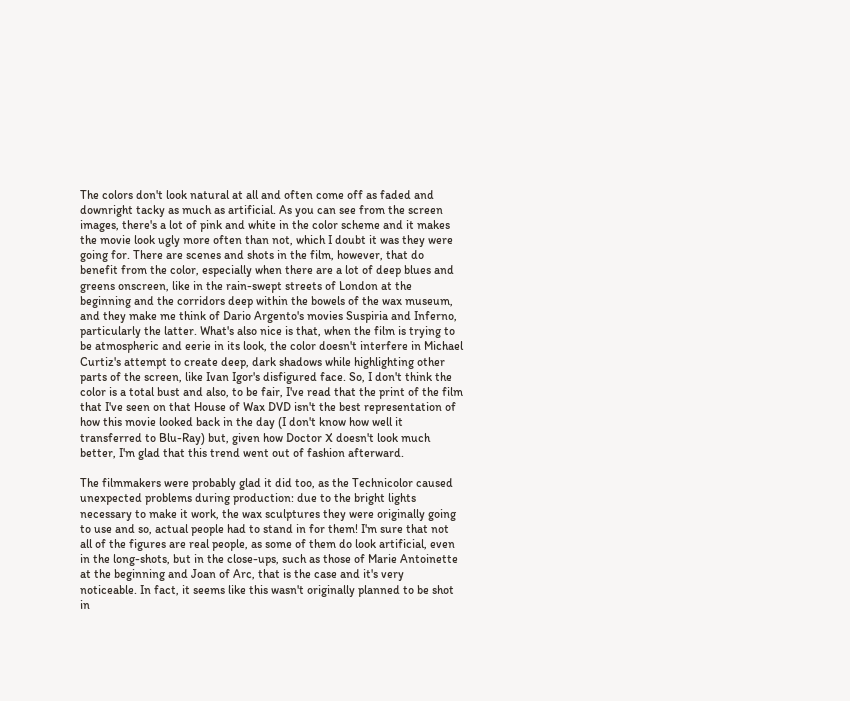The colors don't look natural at all and often come off as faded and downright tacky as much as artificial. As you can see from the screen images, there's a lot of pink and white in the color scheme and it makes the movie look ugly more often than not, which I doubt it was they were going for. There are scenes and shots in the film, however, that do benefit from the color, especially when there are a lot of deep blues and greens onscreen, like in the rain-swept streets of London at the beginning and the corridors deep within the bowels of the wax museum, and they make me think of Dario Argento's movies Suspiria and Inferno, particularly the latter. What's also nice is that, when the film is trying to be atmospheric and eerie in its look, the color doesn't interfere in Michael Curtiz's attempt to create deep, dark shadows while highlighting other parts of the screen, like Ivan Igor's disfigured face. So, I don't think the color is a total bust and also, to be fair, I've read that the print of the film that I've seen on that House of Wax DVD isn't the best representation of how this movie looked back in the day (I don't know how well it transferred to Blu-Ray) but, given how Doctor X doesn't look much better, I'm glad that this trend went out of fashion afterward.

The filmmakers were probably glad it did too, as the Technicolor caused unexpected problems during production: due to the bright lights necessary to make it work, the wax sculptures they were originally going to use and so, actual people had to stand in for them! I'm sure that not all of the figures are real people, as some of them do look artificial, even in the long-shots, but in the close-ups, such as those of Marie Antoinette at the beginning and Joan of Arc, that is the case and it's very noticeable. In fact, it seems like this wasn't originally planned to be shot in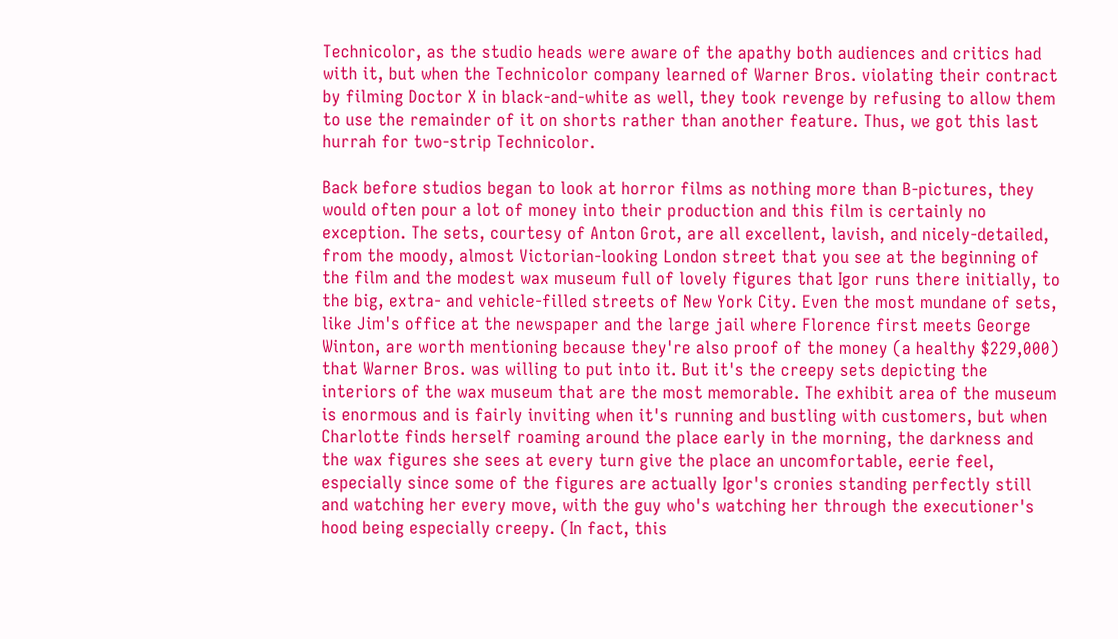Technicolor, as the studio heads were aware of the apathy both audiences and critics had with it, but when the Technicolor company learned of Warner Bros. violating their contract by filming Doctor X in black-and-white as well, they took revenge by refusing to allow them to use the remainder of it on shorts rather than another feature. Thus, we got this last hurrah for two-strip Technicolor.

Back before studios began to look at horror films as nothing more than B-pictures, they would often pour a lot of money into their production and this film is certainly no exception. The sets, courtesy of Anton Grot, are all excellent, lavish, and nicely-detailed, from the moody, almost Victorian-looking London street that you see at the beginning of the film and the modest wax museum full of lovely figures that Igor runs there initially, to the big, extra- and vehicle-filled streets of New York City. Even the most mundane of sets, like Jim's office at the newspaper and the large jail where Florence first meets George Winton, are worth mentioning because they're also proof of the money (a healthy $229,000) that Warner Bros. was willing to put into it. But it's the creepy sets depicting the interiors of the wax museum that are the most memorable. The exhibit area of the museum is enormous and is fairly inviting when it's running and bustling with customers, but when Charlotte finds herself roaming around the place early in the morning, the darkness and the wax figures she sees at every turn give the place an uncomfortable, eerie feel, especially since some of the figures are actually Igor's cronies standing perfectly still and watching her every move, with the guy who's watching her through the executioner's hood being especially creepy. (In fact, this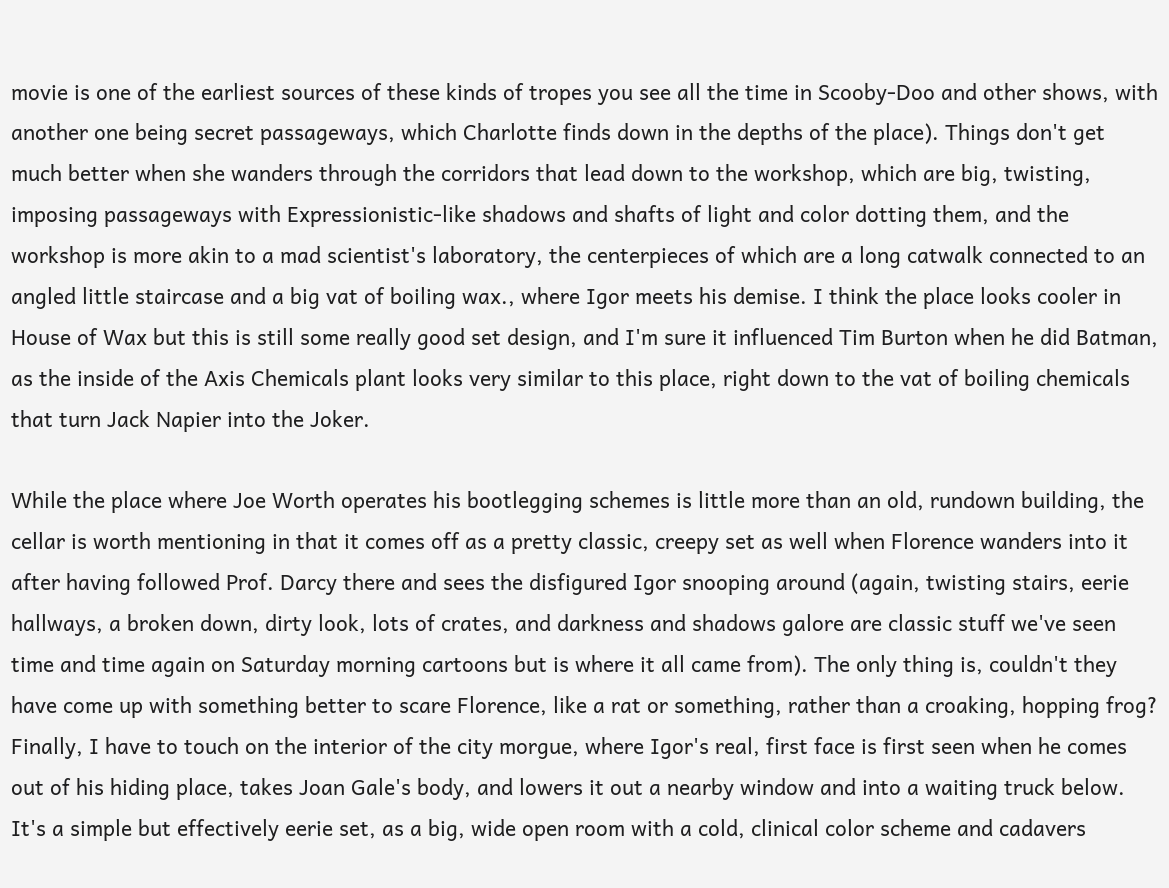movie is one of the earliest sources of these kinds of tropes you see all the time in Scooby-Doo and other shows, with another one being secret passageways, which Charlotte finds down in the depths of the place). Things don't get much better when she wanders through the corridors that lead down to the workshop, which are big, twisting, imposing passageways with Expressionistic-like shadows and shafts of light and color dotting them, and the workshop is more akin to a mad scientist's laboratory, the centerpieces of which are a long catwalk connected to an angled little staircase and a big vat of boiling wax., where Igor meets his demise. I think the place looks cooler in House of Wax but this is still some really good set design, and I'm sure it influenced Tim Burton when he did Batman, as the inside of the Axis Chemicals plant looks very similar to this place, right down to the vat of boiling chemicals that turn Jack Napier into the Joker.

While the place where Joe Worth operates his bootlegging schemes is little more than an old, rundown building, the cellar is worth mentioning in that it comes off as a pretty classic, creepy set as well when Florence wanders into it after having followed Prof. Darcy there and sees the disfigured Igor snooping around (again, twisting stairs, eerie hallways, a broken down, dirty look, lots of crates, and darkness and shadows galore are classic stuff we've seen time and time again on Saturday morning cartoons but is where it all came from). The only thing is, couldn't they have come up with something better to scare Florence, like a rat or something, rather than a croaking, hopping frog? Finally, I have to touch on the interior of the city morgue, where Igor's real, first face is first seen when he comes out of his hiding place, takes Joan Gale's body, and lowers it out a nearby window and into a waiting truck below. It's a simple but effectively eerie set, as a big, wide open room with a cold, clinical color scheme and cadavers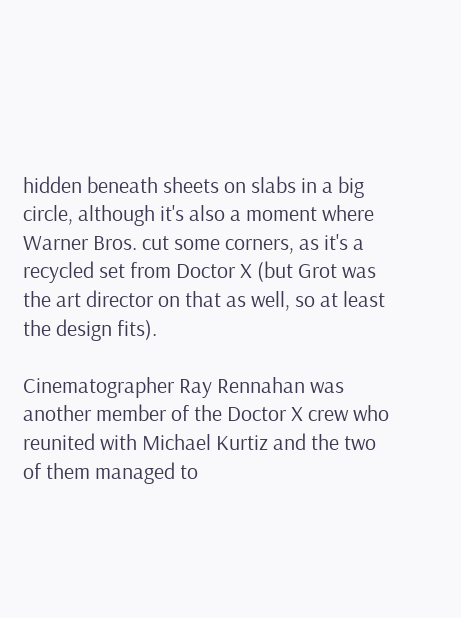hidden beneath sheets on slabs in a big circle, although it's also a moment where Warner Bros. cut some corners, as it's a recycled set from Doctor X (but Grot was the art director on that as well, so at least the design fits).

Cinematographer Ray Rennahan was another member of the Doctor X crew who reunited with Michael Kurtiz and the two of them managed to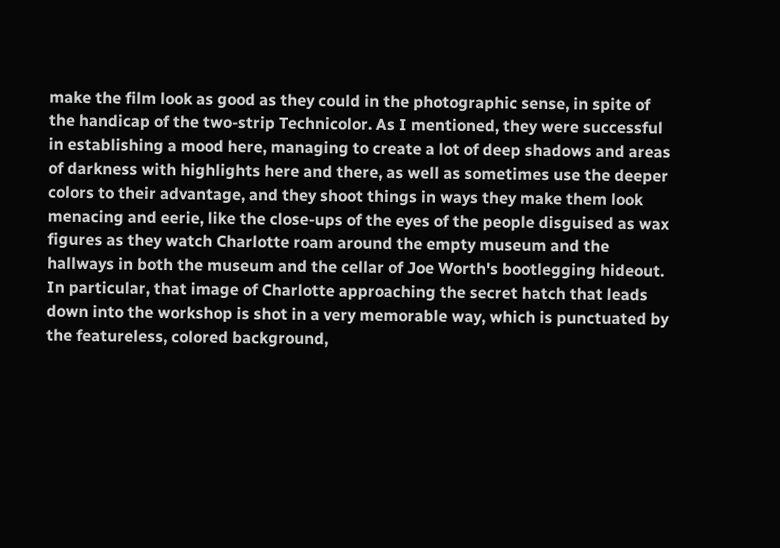make the film look as good as they could in the photographic sense, in spite of the handicap of the two-strip Technicolor. As I mentioned, they were successful in establishing a mood here, managing to create a lot of deep shadows and areas of darkness with highlights here and there, as well as sometimes use the deeper colors to their advantage, and they shoot things in ways they make them look menacing and eerie, like the close-ups of the eyes of the people disguised as wax figures as they watch Charlotte roam around the empty museum and the hallways in both the museum and the cellar of Joe Worth's bootlegging hideout. In particular, that image of Charlotte approaching the secret hatch that leads down into the workshop is shot in a very memorable way, which is punctuated by the featureless, colored background,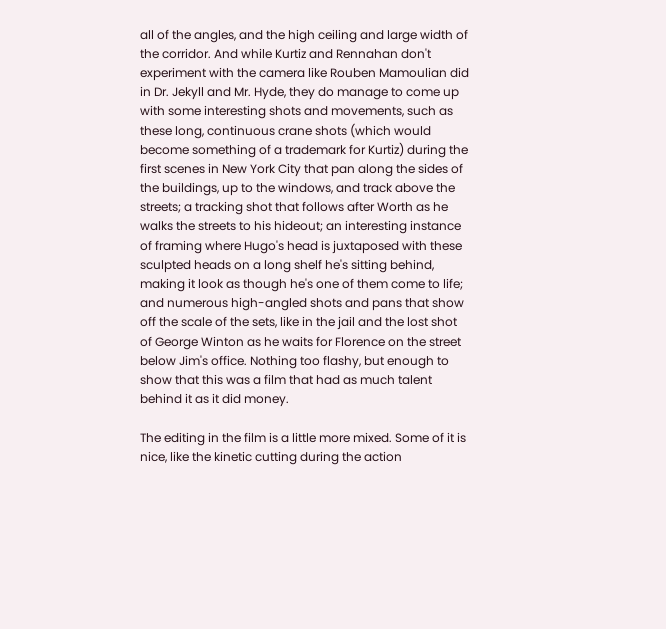all of the angles, and the high ceiling and large width of the corridor. And while Kurtiz and Rennahan don't experiment with the camera like Rouben Mamoulian did in Dr. Jekyll and Mr. Hyde, they do manage to come up with some interesting shots and movements, such as these long, continuous crane shots (which would become something of a trademark for Kurtiz) during the first scenes in New York City that pan along the sides of the buildings, up to the windows, and track above the streets; a tracking shot that follows after Worth as he walks the streets to his hideout; an interesting instance of framing where Hugo's head is juxtaposed with these sculpted heads on a long shelf he's sitting behind, making it look as though he's one of them come to life; and numerous high-angled shots and pans that show off the scale of the sets, like in the jail and the lost shot of George Winton as he waits for Florence on the street below Jim's office. Nothing too flashy, but enough to show that this was a film that had as much talent behind it as it did money.

The editing in the film is a little more mixed. Some of it is nice, like the kinetic cutting during the action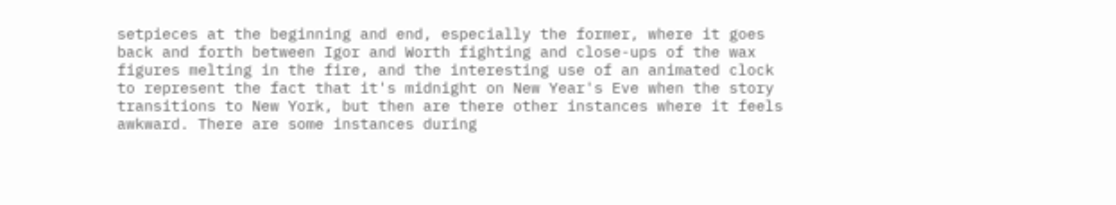setpieces at the beginning and end, especially the former, where it goes back and forth between Igor and Worth fighting and close-ups of the wax figures melting in the fire, and the interesting use of an animated clock to represent the fact that it's midnight on New Year's Eve when the story transitions to New York, but then are there other instances where it feels awkward. There are some instances during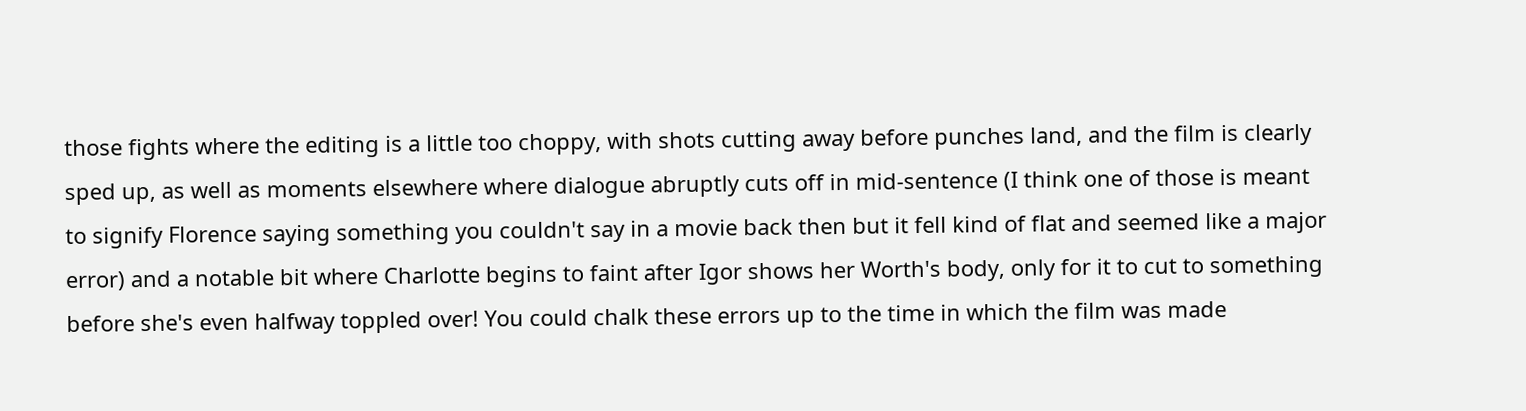those fights where the editing is a little too choppy, with shots cutting away before punches land, and the film is clearly sped up, as well as moments elsewhere where dialogue abruptly cuts off in mid-sentence (I think one of those is meant to signify Florence saying something you couldn't say in a movie back then but it fell kind of flat and seemed like a major error) and a notable bit where Charlotte begins to faint after Igor shows her Worth's body, only for it to cut to something before she's even halfway toppled over! You could chalk these errors up to the time in which the film was made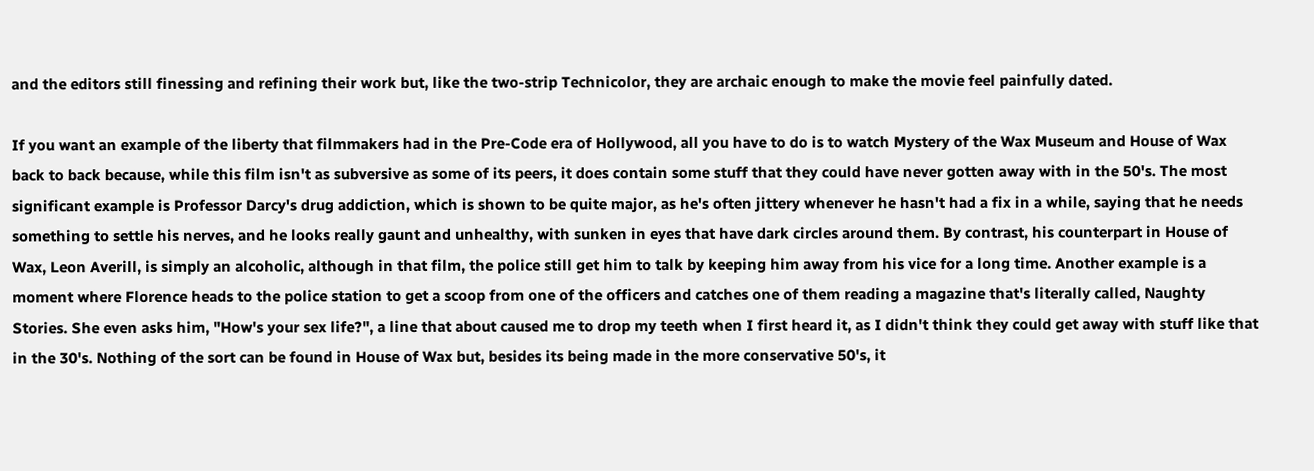and the editors still finessing and refining their work but, like the two-strip Technicolor, they are archaic enough to make the movie feel painfully dated.

If you want an example of the liberty that filmmakers had in the Pre-Code era of Hollywood, all you have to do is to watch Mystery of the Wax Museum and House of Wax back to back because, while this film isn't as subversive as some of its peers, it does contain some stuff that they could have never gotten away with in the 50's. The most significant example is Professor Darcy's drug addiction, which is shown to be quite major, as he's often jittery whenever he hasn't had a fix in a while, saying that he needs something to settle his nerves, and he looks really gaunt and unhealthy, with sunken in eyes that have dark circles around them. By contrast, his counterpart in House of Wax, Leon Averill, is simply an alcoholic, although in that film, the police still get him to talk by keeping him away from his vice for a long time. Another example is a moment where Florence heads to the police station to get a scoop from one of the officers and catches one of them reading a magazine that's literally called, Naughty Stories. She even asks him, "How's your sex life?", a line that about caused me to drop my teeth when I first heard it, as I didn't think they could get away with stuff like that in the 30's. Nothing of the sort can be found in House of Wax but, besides its being made in the more conservative 50's, it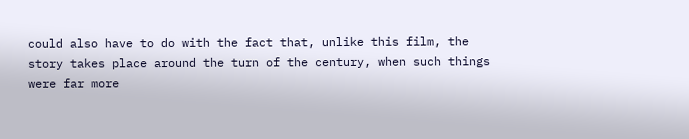could also have to do with the fact that, unlike this film, the story takes place around the turn of the century, when such things were far more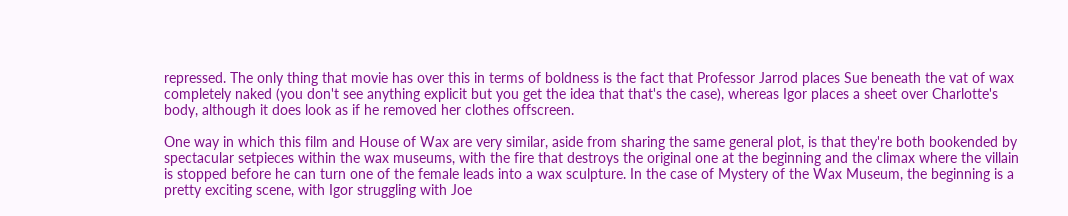repressed. The only thing that movie has over this in terms of boldness is the fact that Professor Jarrod places Sue beneath the vat of wax completely naked (you don't see anything explicit but you get the idea that that's the case), whereas Igor places a sheet over Charlotte's body, although it does look as if he removed her clothes offscreen.

One way in which this film and House of Wax are very similar, aside from sharing the same general plot, is that they're both bookended by spectacular setpieces within the wax museums, with the fire that destroys the original one at the beginning and the climax where the villain is stopped before he can turn one of the female leads into a wax sculpture. In the case of Mystery of the Wax Museum, the beginning is a pretty exciting scene, with Igor struggling with Joe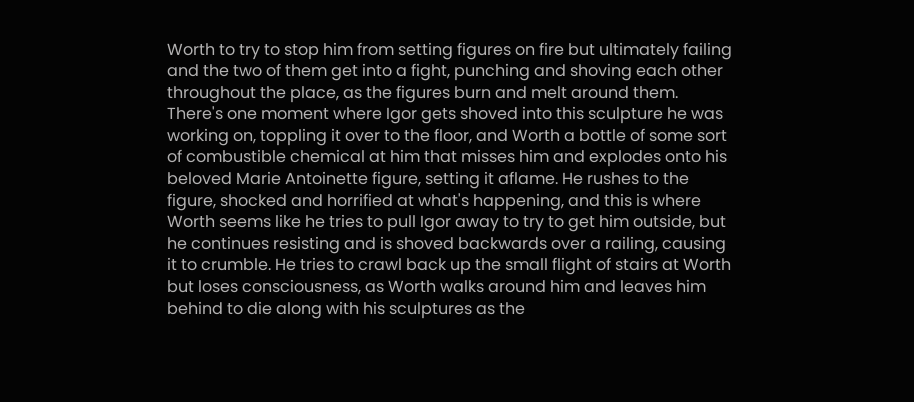Worth to try to stop him from setting figures on fire but ultimately failing and the two of them get into a fight, punching and shoving each other throughout the place, as the figures burn and melt around them. There's one moment where Igor gets shoved into this sculpture he was working on, toppling it over to the floor, and Worth a bottle of some sort of combustible chemical at him that misses him and explodes onto his beloved Marie Antoinette figure, setting it aflame. He rushes to the figure, shocked and horrified at what's happening, and this is where Worth seems like he tries to pull Igor away to try to get him outside, but he continues resisting and is shoved backwards over a railing, causing it to crumble. He tries to crawl back up the small flight of stairs at Worth but loses consciousness, as Worth walks around him and leaves him behind to die along with his sculptures as the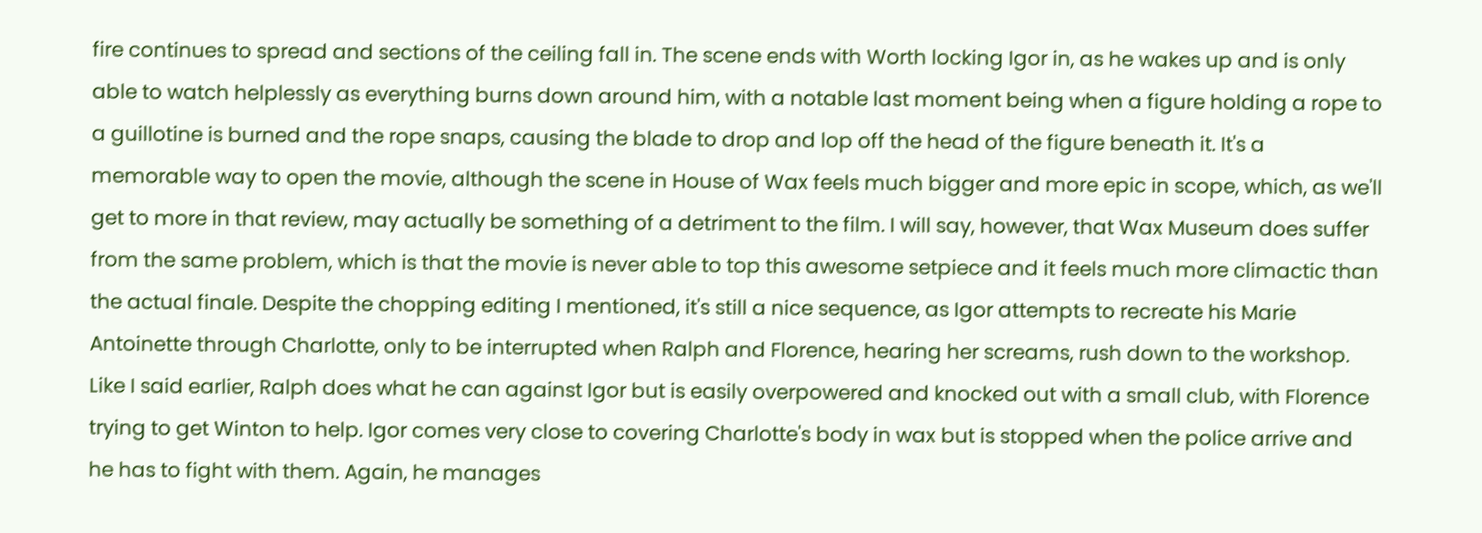fire continues to spread and sections of the ceiling fall in. The scene ends with Worth locking Igor in, as he wakes up and is only able to watch helplessly as everything burns down around him, with a notable last moment being when a figure holding a rope to a guillotine is burned and the rope snaps, causing the blade to drop and lop off the head of the figure beneath it. It's a memorable way to open the movie, although the scene in House of Wax feels much bigger and more epic in scope, which, as we'll get to more in that review, may actually be something of a detriment to the film. I will say, however, that Wax Museum does suffer from the same problem, which is that the movie is never able to top this awesome setpiece and it feels much more climactic than the actual finale. Despite the chopping editing I mentioned, it's still a nice sequence, as Igor attempts to recreate his Marie Antoinette through Charlotte, only to be interrupted when Ralph and Florence, hearing her screams, rush down to the workshop. Like I said earlier, Ralph does what he can against Igor but is easily overpowered and knocked out with a small club, with Florence trying to get Winton to help. Igor comes very close to covering Charlotte's body in wax but is stopped when the police arrive and he has to fight with them. Again, he manages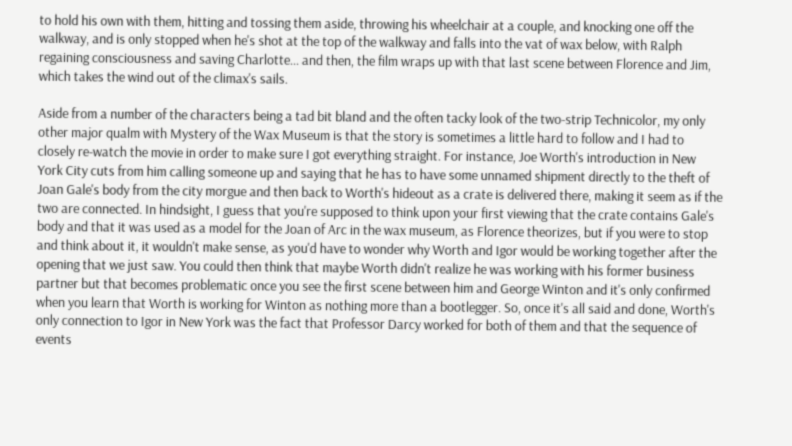to hold his own with them, hitting and tossing them aside, throwing his wheelchair at a couple, and knocking one off the walkway, and is only stopped when he's shot at the top of the walkway and falls into the vat of wax below, with Ralph regaining consciousness and saving Charlotte... and then, the film wraps up with that last scene between Florence and Jim, which takes the wind out of the climax's sails.

Aside from a number of the characters being a tad bit bland and the often tacky look of the two-strip Technicolor, my only other major qualm with Mystery of the Wax Museum is that the story is sometimes a little hard to follow and I had to closely re-watch the movie in order to make sure I got everything straight. For instance, Joe Worth's introduction in New York City cuts from him calling someone up and saying that he has to have some unnamed shipment directly to the theft of Joan Gale's body from the city morgue and then back to Worth's hideout as a crate is delivered there, making it seem as if the two are connected. In hindsight, I guess that you're supposed to think upon your first viewing that the crate contains Gale's body and that it was used as a model for the Joan of Arc in the wax museum, as Florence theorizes, but if you were to stop and think about it, it wouldn't make sense, as you'd have to wonder why Worth and Igor would be working together after the opening that we just saw. You could then think that maybe Worth didn't realize he was working with his former business partner but that becomes problematic once you see the first scene between him and George Winton and it's only confirmed when you learn that Worth is working for Winton as nothing more than a bootlegger. So, once it's all said and done, Worth's only connection to Igor in New York was the fact that Professor Darcy worked for both of them and that the sequence of events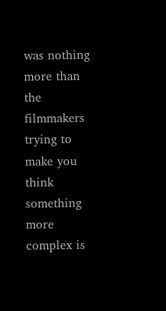was nothing more than the filmmakers trying to make you think something more complex is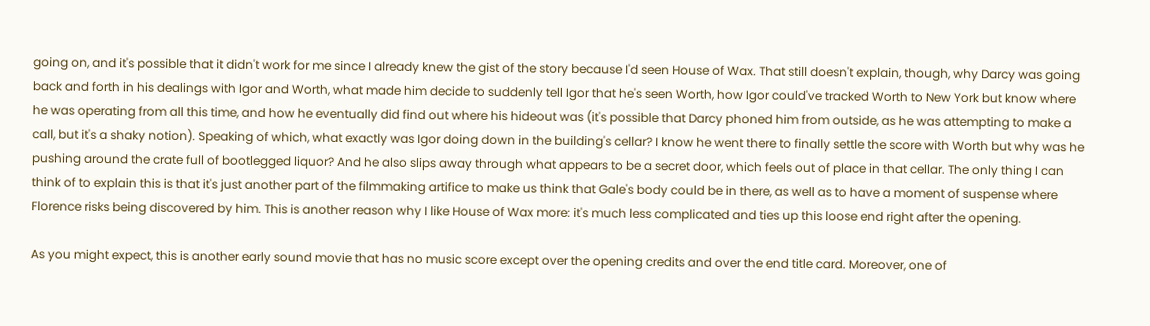going on, and it's possible that it didn't work for me since I already knew the gist of the story because I'd seen House of Wax. That still doesn't explain, though, why Darcy was going back and forth in his dealings with Igor and Worth, what made him decide to suddenly tell Igor that he's seen Worth, how Igor could've tracked Worth to New York but know where he was operating from all this time, and how he eventually did find out where his hideout was (it's possible that Darcy phoned him from outside, as he was attempting to make a call, but it's a shaky notion). Speaking of which, what exactly was Igor doing down in the building's cellar? I know he went there to finally settle the score with Worth but why was he pushing around the crate full of bootlegged liquor? And he also slips away through what appears to be a secret door, which feels out of place in that cellar. The only thing I can think of to explain this is that it's just another part of the filmmaking artifice to make us think that Gale's body could be in there, as well as to have a moment of suspense where Florence risks being discovered by him. This is another reason why I like House of Wax more: it's much less complicated and ties up this loose end right after the opening.

As you might expect, this is another early sound movie that has no music score except over the opening credits and over the end title card. Moreover, one of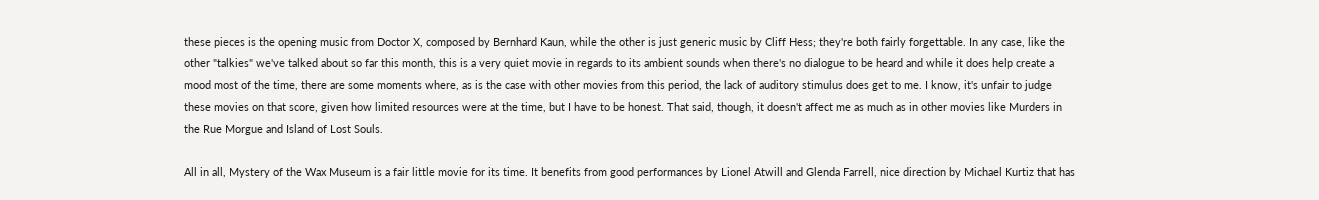these pieces is the opening music from Doctor X, composed by Bernhard Kaun, while the other is just generic music by Cliff Hess; they're both fairly forgettable. In any case, like the other "talkies" we've talked about so far this month, this is a very quiet movie in regards to its ambient sounds when there's no dialogue to be heard and while it does help create a mood most of the time, there are some moments where, as is the case with other movies from this period, the lack of auditory stimulus does get to me. I know, it's unfair to judge these movies on that score, given how limited resources were at the time, but I have to be honest. That said, though, it doesn't affect me as much as in other movies like Murders in the Rue Morgue and Island of Lost Souls.

All in all, Mystery of the Wax Museum is a fair little movie for its time. It benefits from good performances by Lionel Atwill and Glenda Farrell, nice direction by Michael Kurtiz that has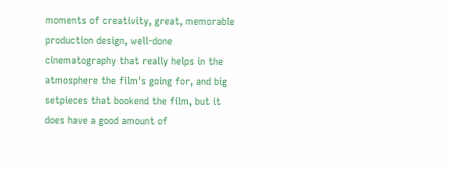moments of creativity, great, memorable production design, well-done cinematography that really helps in the atmosphere the film's going for, and big setpieces that bookend the film, but it does have a good amount of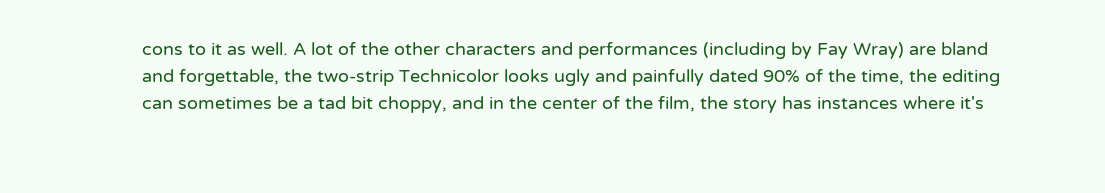cons to it as well. A lot of the other characters and performances (including by Fay Wray) are bland and forgettable, the two-strip Technicolor looks ugly and painfully dated 90% of the time, the editing can sometimes be a tad bit choppy, and in the center of the film, the story has instances where it's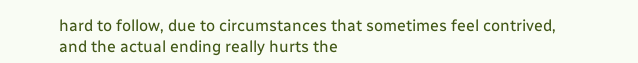hard to follow, due to circumstances that sometimes feel contrived, and the actual ending really hurts the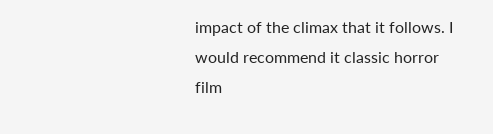impact of the climax that it follows. I would recommend it classic horror film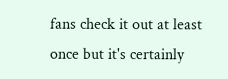fans check it out at least once but it's certainly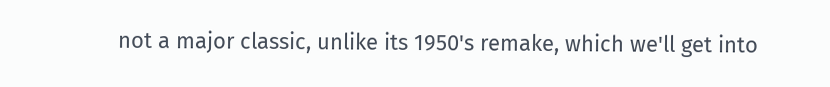not a major classic, unlike its 1950's remake, which we'll get into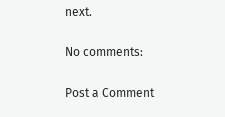next.

No comments:

Post a Comment